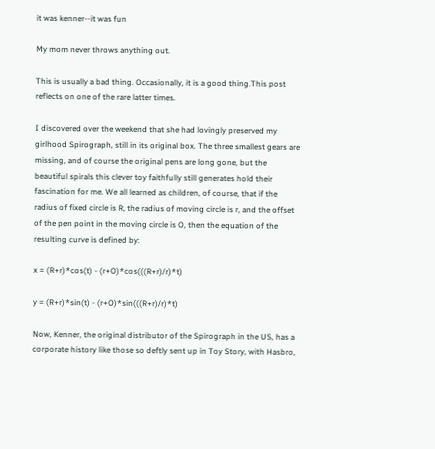it was kenner--it was fun

My mom never throws anything out.

This is usually a bad thing. Occasionally, it is a good thing.This post reflects on one of the rare latter times.

I discovered over the weekend that she had lovingly preserved my girlhood Spirograph, still in its original box. The three smallest gears are missing, and of course the original pens are long gone, but the beautiful spirals this clever toy faithfully still generates hold their fascination for me. We all learned as children, of course, that if the radius of fixed circle is R, the radius of moving circle is r, and the offset of the pen point in the moving circle is O, then the equation of the resulting curve is defined by:

x = (R+r)*cos(t) - (r+O)*cos(((R+r)/r)*t)

y = (R+r)*sin(t) - (r+O)*sin(((R+r)/r)*t)

Now, Kenner, the original distributor of the Spirograph in the US, has a corporate history like those so deftly sent up in Toy Story, with Hasbro,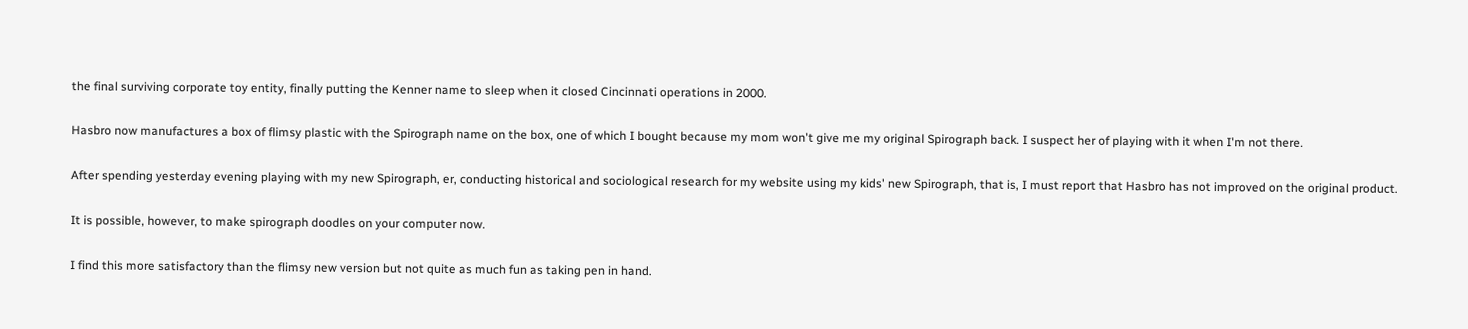the final surviving corporate toy entity, finally putting the Kenner name to sleep when it closed Cincinnati operations in 2000.

Hasbro now manufactures a box of flimsy plastic with the Spirograph name on the box, one of which I bought because my mom won't give me my original Spirograph back. I suspect her of playing with it when I'm not there.

After spending yesterday evening playing with my new Spirograph, er, conducting historical and sociological research for my website using my kids' new Spirograph, that is, I must report that Hasbro has not improved on the original product.

It is possible, however, to make spirograph doodles on your computer now.

I find this more satisfactory than the flimsy new version but not quite as much fun as taking pen in hand.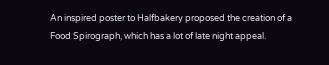An inspired poster to Halfbakery proposed the creation of a Food Spirograph, which has a lot of late night appeal.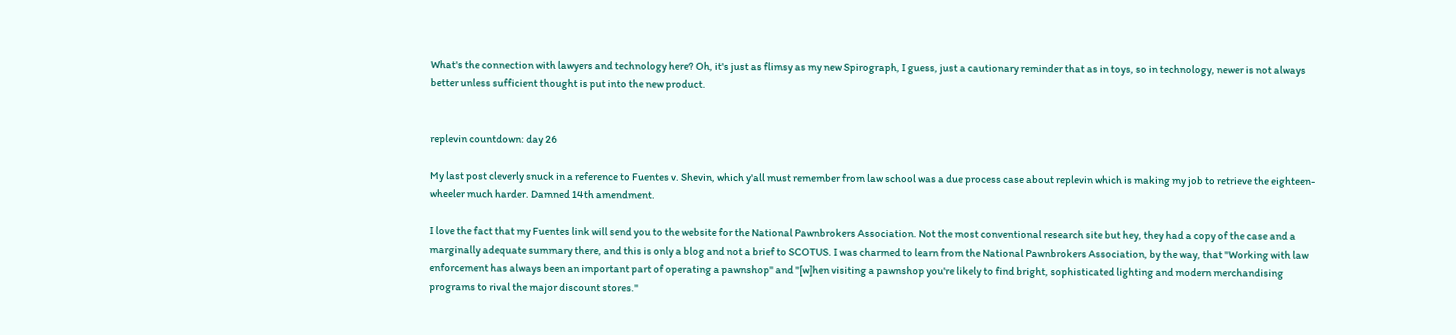What's the connection with lawyers and technology here? Oh, it's just as flimsy as my new Spirograph, I guess, just a cautionary reminder that as in toys, so in technology, newer is not always better unless sufficient thought is put into the new product.


replevin countdown: day 26

My last post cleverly snuck in a reference to Fuentes v. Shevin, which y'all must remember from law school was a due process case about replevin which is making my job to retrieve the eighteen-wheeler much harder. Damned 14th amendment.

I love the fact that my Fuentes link will send you to the website for the National Pawnbrokers Association. Not the most conventional research site but hey, they had a copy of the case and a marginally adequate summary there, and this is only a blog and not a brief to SCOTUS. I was charmed to learn from the National Pawnbrokers Association, by the way, that "Working with law enforcement has always been an important part of operating a pawnshop" and "[w]hen visiting a pawnshop you're likely to find bright, sophisticated lighting and modern merchandising programs to rival the major discount stores."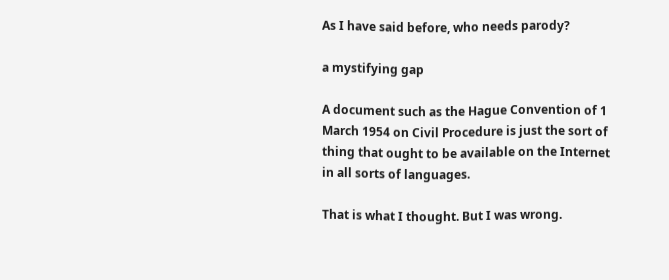As I have said before, who needs parody?

a mystifying gap

A document such as the Hague Convention of 1 March 1954 on Civil Procedure is just the sort of thing that ought to be available on the Internet in all sorts of languages.

That is what I thought. But I was wrong.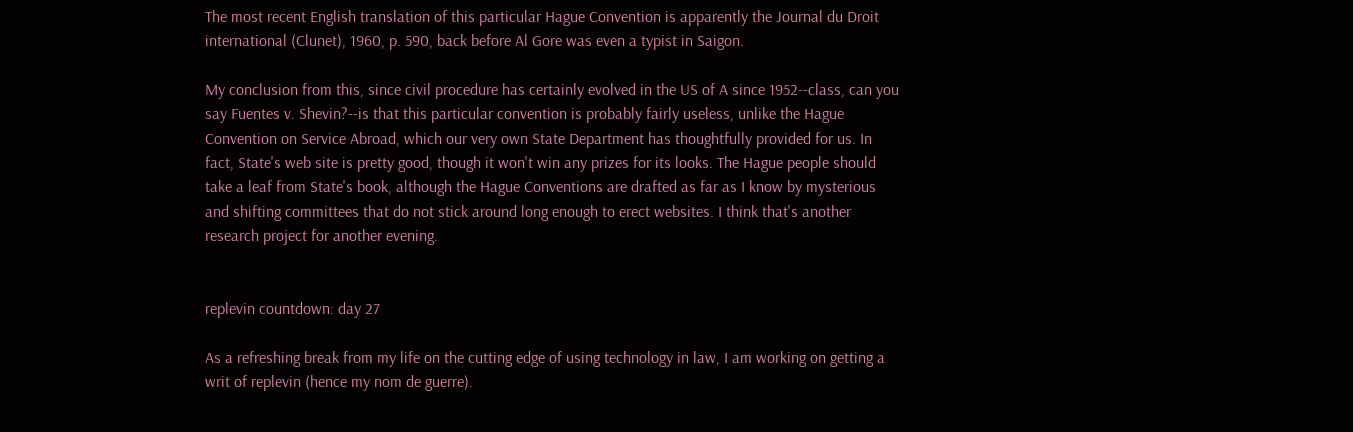The most recent English translation of this particular Hague Convention is apparently the Journal du Droit international (Clunet), 1960, p. 590, back before Al Gore was even a typist in Saigon.

My conclusion from this, since civil procedure has certainly evolved in the US of A since 1952--class, can you say Fuentes v. Shevin?--is that this particular convention is probably fairly useless, unlike the Hague Convention on Service Abroad, which our very own State Department has thoughtfully provided for us. In fact, State's web site is pretty good, though it won't win any prizes for its looks. The Hague people should take a leaf from State's book, although the Hague Conventions are drafted as far as I know by mysterious and shifting committees that do not stick around long enough to erect websites. I think that's another research project for another evening.


replevin countdown: day 27

As a refreshing break from my life on the cutting edge of using technology in law, I am working on getting a writ of replevin (hence my nom de guerre).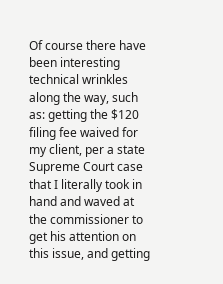Of course there have been interesting technical wrinkles along the way, such as: getting the $120 filing fee waived for my client, per a state Supreme Court case that I literally took in hand and waved at the commissioner to get his attention on this issue, and getting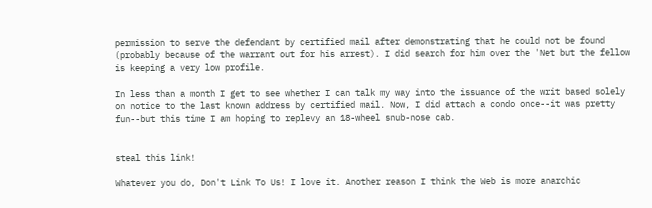permission to serve the defendant by certified mail after demonstrating that he could not be found (probably because of the warrant out for his arrest). I did search for him over the 'Net but the fellow is keeping a very low profile.

In less than a month I get to see whether I can talk my way into the issuance of the writ based solely on notice to the last known address by certified mail. Now, I did attach a condo once--it was pretty fun--but this time I am hoping to replevy an 18-wheel snub-nose cab.


steal this link!

Whatever you do, Don't Link To Us! I love it. Another reason I think the Web is more anarchic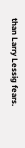than Larry Lessig fears.